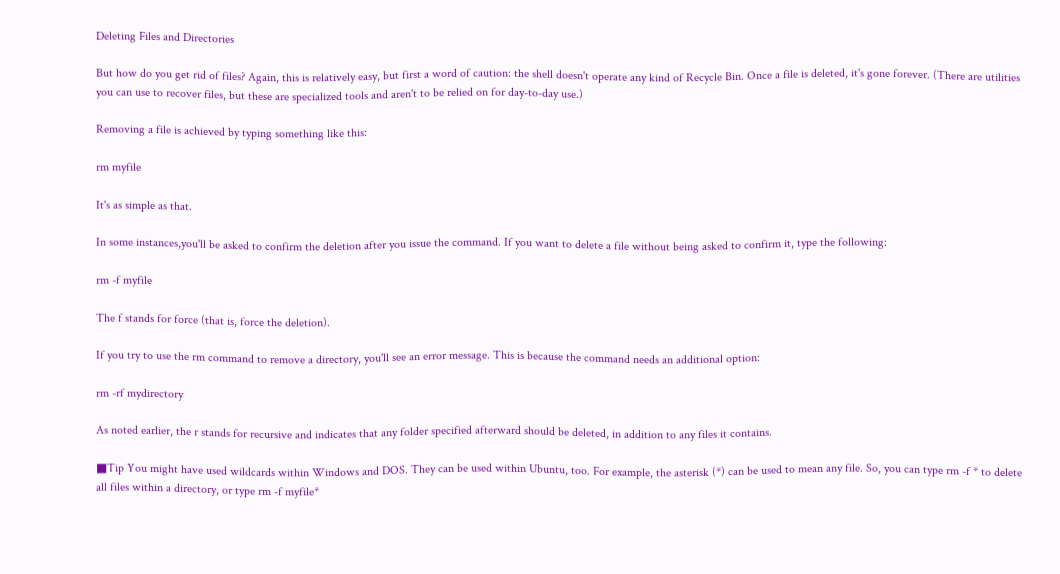Deleting Files and Directories

But how do you get rid of files? Again, this is relatively easy, but first a word of caution: the shell doesn't operate any kind of Recycle Bin. Once a file is deleted, it's gone forever. (There are utilities you can use to recover files, but these are specialized tools and aren't to be relied on for day-to-day use.)

Removing a file is achieved by typing something like this:

rm myfile

It's as simple as that.

In some instances,you'll be asked to confirm the deletion after you issue the command. If you want to delete a file without being asked to confirm it, type the following:

rm -f myfile

The f stands for force (that is, force the deletion).

If you try to use the rm command to remove a directory, you'll see an error message. This is because the command needs an additional option:

rm -rf mydirectory

As noted earlier, the r stands for recursive and indicates that any folder specified afterward should be deleted, in addition to any files it contains.

■Tip You might have used wildcards within Windows and DOS. They can be used within Ubuntu, too. For example, the asterisk (*) can be used to mean any file. So, you can type rm -f * to delete all files within a directory, or type rm -f myfile*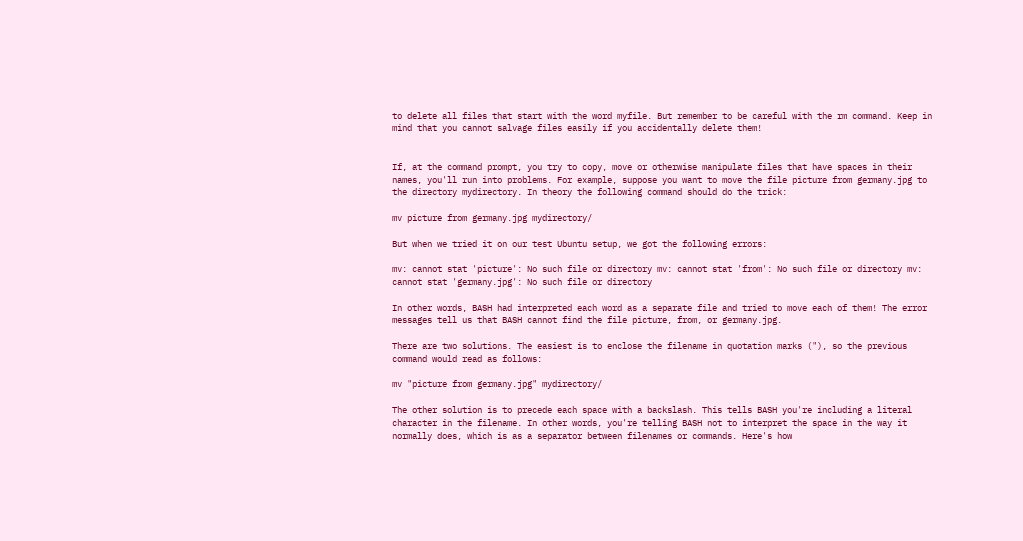to delete all files that start with the word myfile. But remember to be careful with the rm command. Keep in mind that you cannot salvage files easily if you accidentally delete them!


If, at the command prompt, you try to copy, move or otherwise manipulate files that have spaces in their names, you'll run into problems. For example, suppose you want to move the file picture from germany.jpg to the directory mydirectory. In theory the following command should do the trick:

mv picture from germany.jpg mydirectory/

But when we tried it on our test Ubuntu setup, we got the following errors:

mv: cannot stat 'picture': No such file or directory mv: cannot stat 'from': No such file or directory mv: cannot stat 'germany.jpg': No such file or directory

In other words, BASH had interpreted each word as a separate file and tried to move each of them! The error messages tell us that BASH cannot find the file picture, from, or germany.jpg.

There are two solutions. The easiest is to enclose the filename in quotation marks ("), so the previous command would read as follows:

mv "picture from germany.jpg" mydirectory/

The other solution is to precede each space with a backslash. This tells BASH you're including a literal character in the filename. In other words, you're telling BASH not to interpret the space in the way it normally does, which is as a separator between filenames or commands. Here's how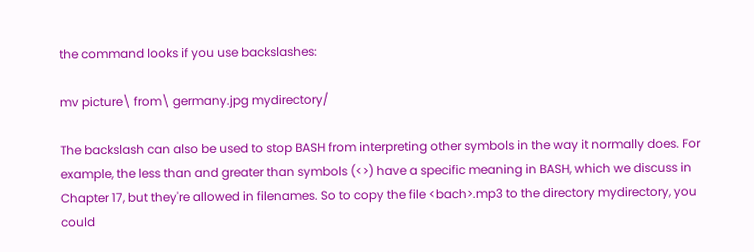the command looks if you use backslashes:

mv picture\ from\ germany.jpg mydirectory/

The backslash can also be used to stop BASH from interpreting other symbols in the way it normally does. For example, the less than and greater than symbols (<>) have a specific meaning in BASH, which we discuss in Chapter 17, but they're allowed in filenames. So to copy the file <bach>.mp3 to the directory mydirectory, you could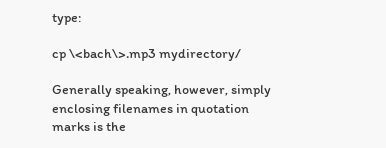type:

cp \<bach\>.mp3 mydirectory/

Generally speaking, however, simply enclosing filenames in quotation marks is the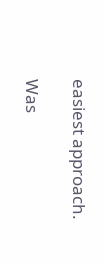easiest approach.

Was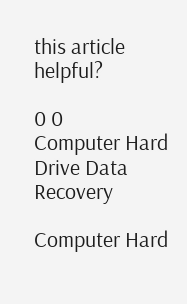this article helpful?

0 0
Computer Hard Drive Data Recovery

Computer Hard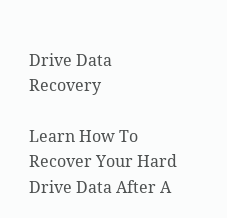Drive Data Recovery

Learn How To Recover Your Hard Drive Data After A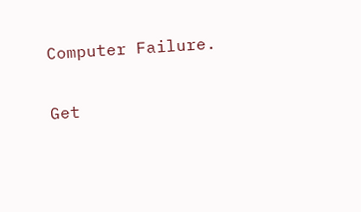Computer Failure.

Get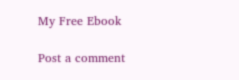My Free Ebook

Post a comment